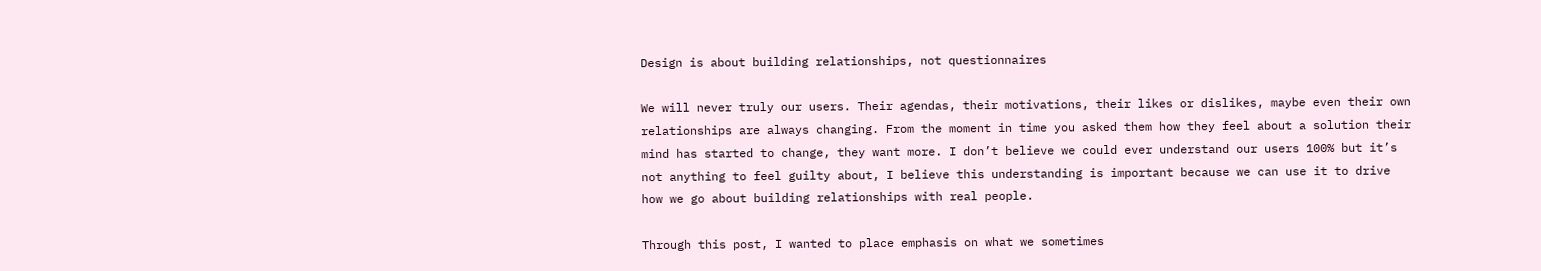Design is about building relationships, not questionnaires

We will never truly our users. Their agendas, their motivations, their likes or dislikes, maybe even their own relationships are always changing. From the moment in time you asked them how they feel about a solution their mind has started to change, they want more. I don’t believe we could ever understand our users 100% but it’s not anything to feel guilty about, I believe this understanding is important because we can use it to drive how we go about building relationships with real people.

Through this post, I wanted to place emphasis on what we sometimes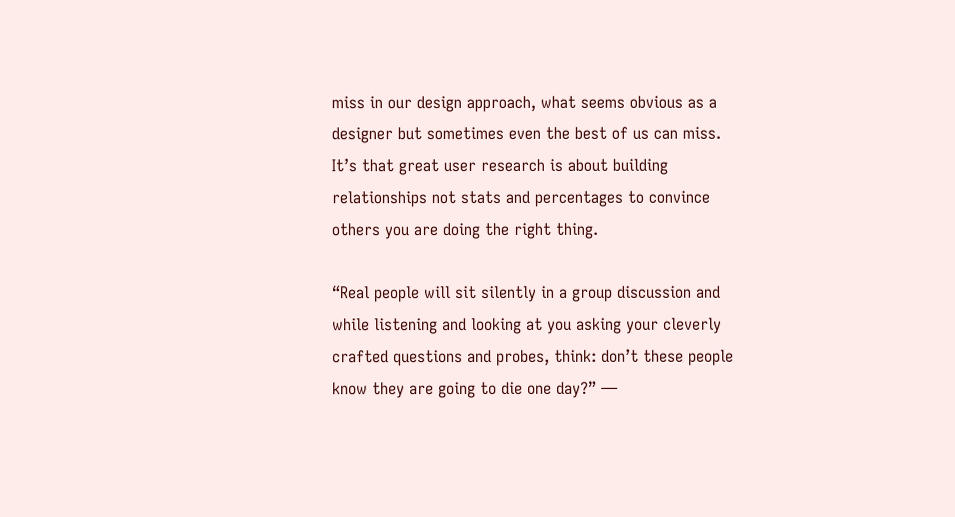miss in our design approach, what seems obvious as a designer but sometimes even the best of us can miss. It’s that great user research is about building relationships not stats and percentages to convince others you are doing the right thing.

“Real people will sit silently in a group discussion and while listening and looking at you asking your cleverly crafted questions and probes, think: don’t these people know they are going to die one day?” —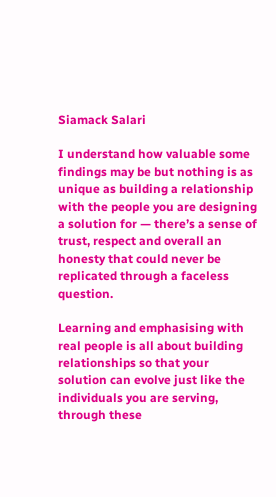Siamack Salari

I understand how valuable some findings may be but nothing is as unique as building a relationship with the people you are designing a solution for — there’s a sense of trust, respect and overall an honesty that could never be replicated through a faceless question.

Learning and emphasising with real people is all about building relationships so that your solution can evolve just like the individuals you are serving, through these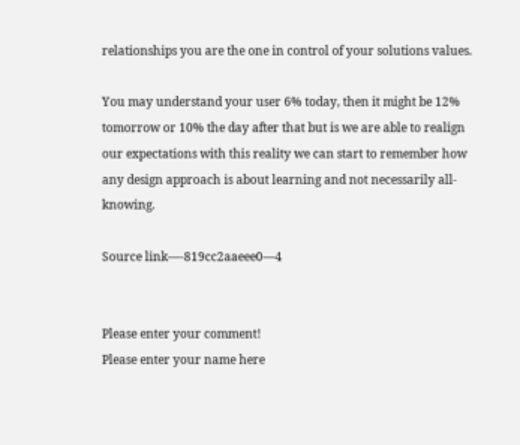relationships you are the one in control of your solutions values.

You may understand your user 6% today, then it might be 12% tomorrow or 10% the day after that but is we are able to realign our expectations with this reality we can start to remember how any design approach is about learning and not necessarily all-knowing.

Source link—-819cc2aaeee0—4


Please enter your comment!
Please enter your name here